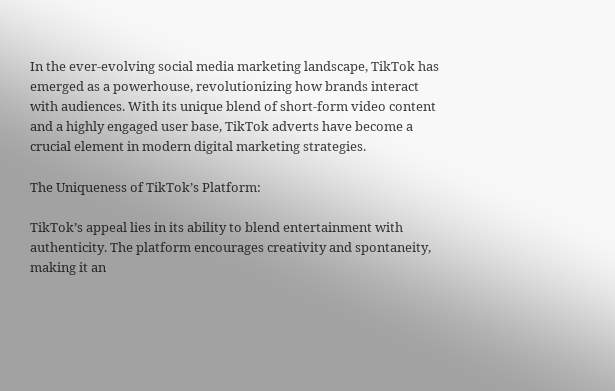In the ever-evolving social media marketing landscape, TikTok has emerged as a powerhouse, revolutionizing how brands interact with audiences. With its unique blend of short-form video content and a highly engaged user base, TikTok adverts have become a crucial element in modern digital marketing strategies.

The Uniqueness of TikTok’s Platform:

TikTok’s appeal lies in its ability to blend entertainment with authenticity. The platform encourages creativity and spontaneity, making it an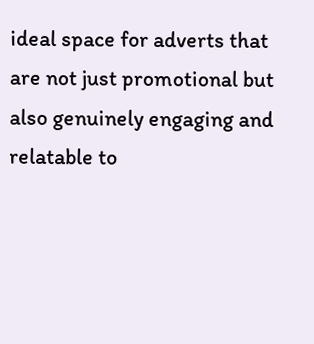ideal space for adverts that are not just promotional but also genuinely engaging and relatable to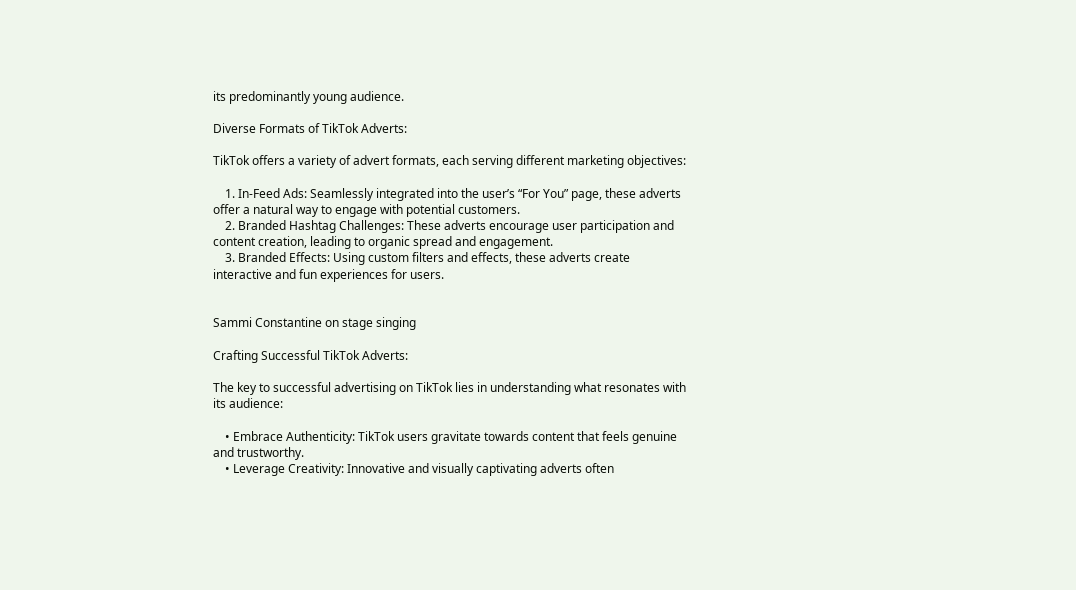its predominantly young audience.

Diverse Formats of TikTok Adverts:

TikTok offers a variety of advert formats, each serving different marketing objectives:

    1. In-Feed Ads: Seamlessly integrated into the user’s “For You” page, these adverts offer a natural way to engage with potential customers.
    2. Branded Hashtag Challenges: These adverts encourage user participation and content creation, leading to organic spread and engagement.
    3. Branded Effects: Using custom filters and effects, these adverts create interactive and fun experiences for users.


Sammi Constantine on stage singing

Crafting Successful TikTok Adverts:

The key to successful advertising on TikTok lies in understanding what resonates with its audience:

    • Embrace Authenticity: TikTok users gravitate towards content that feels genuine and trustworthy.
    • Leverage Creativity: Innovative and visually captivating adverts often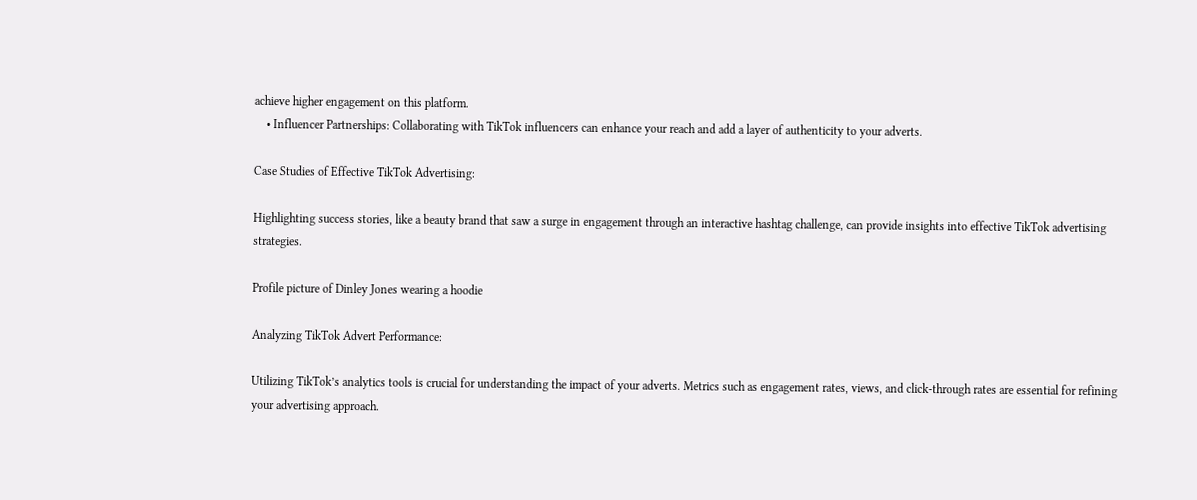achieve higher engagement on this platform.
    • Influencer Partnerships: Collaborating with TikTok influencers can enhance your reach and add a layer of authenticity to your adverts.

Case Studies of Effective TikTok Advertising:

Highlighting success stories, like a beauty brand that saw a surge in engagement through an interactive hashtag challenge, can provide insights into effective TikTok advertising strategies.

Profile picture of Dinley Jones wearing a hoodie

Analyzing TikTok Advert Performance:

Utilizing TikTok’s analytics tools is crucial for understanding the impact of your adverts. Metrics such as engagement rates, views, and click-through rates are essential for refining your advertising approach.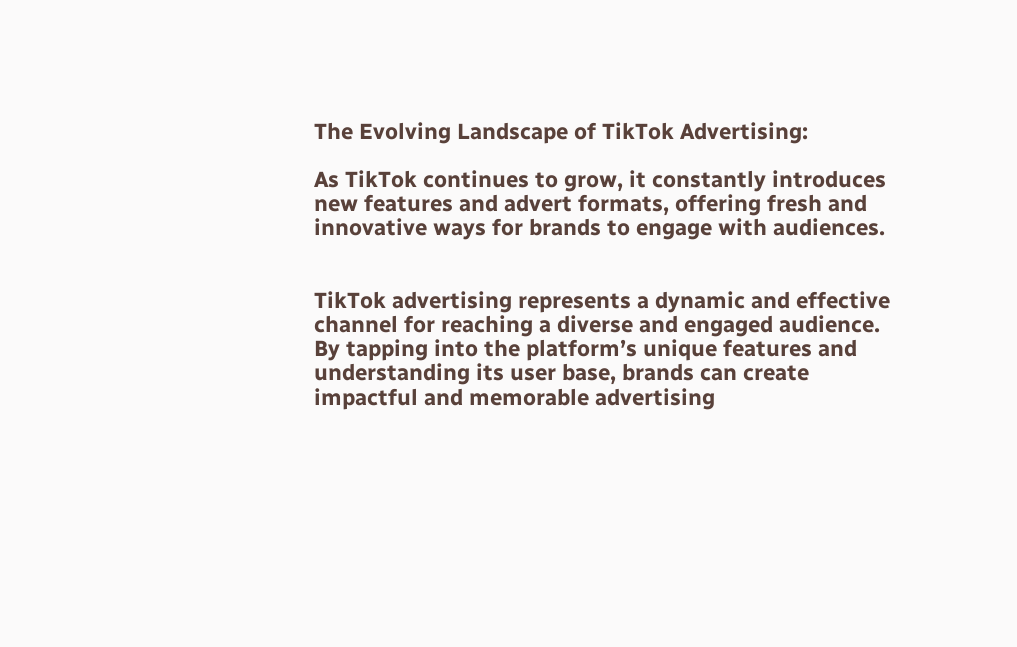The Evolving Landscape of TikTok Advertising:

As TikTok continues to grow, it constantly introduces new features and advert formats, offering fresh and innovative ways for brands to engage with audiences.


TikTok advertising represents a dynamic and effective channel for reaching a diverse and engaged audience. By tapping into the platform’s unique features and understanding its user base, brands can create impactful and memorable advertising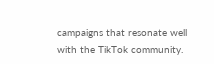campaigns that resonate well with the TikTok community.